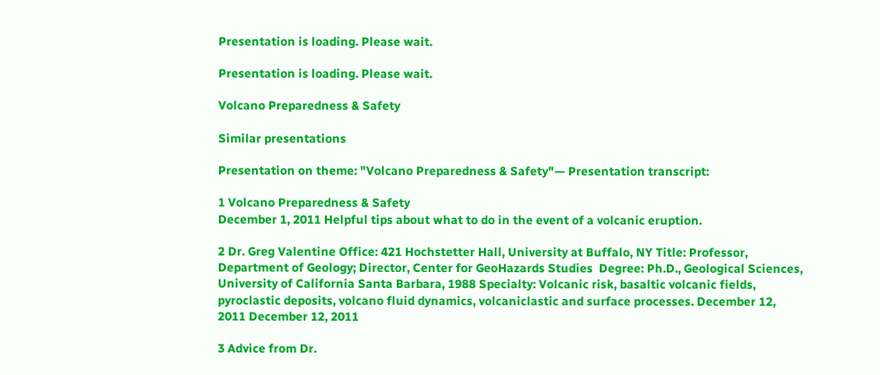Presentation is loading. Please wait.

Presentation is loading. Please wait.

Volcano Preparedness & Safety

Similar presentations

Presentation on theme: "Volcano Preparedness & Safety"— Presentation transcript:

1 Volcano Preparedness & Safety
December 1, 2011 Helpful tips about what to do in the event of a volcanic eruption.

2 Dr. Greg Valentine Office: 421 Hochstetter Hall, University at Buffalo, NY Title: Professor, Department of Geology; Director, Center for GeoHazards Studies  Degree: Ph.D., Geological Sciences, University of California Santa Barbara, 1988 Specialty: Volcanic risk, basaltic volcanic fields, pyroclastic deposits, volcano fluid dynamics, volcaniclastic and surface processes. December 12, 2011 December 12, 2011

3 Advice from Dr.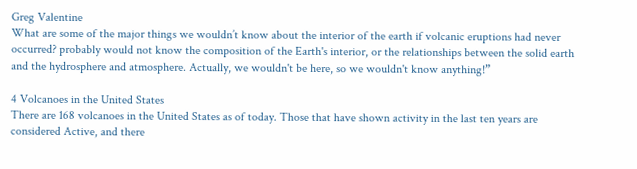Greg Valentine
What are some of the major things we wouldn’t know about the interior of the earth if volcanic eruptions had never occurred? probably would not know the composition of the Earth's interior, or the relationships between the solid earth and the hydrosphere and atmosphere. Actually, we wouldn't be here, so we wouldn't know anything!”

4 Volcanoes in the United States
There are 168 volcanoes in the United States as of today. Those that have shown activity in the last ten years are considered Active, and there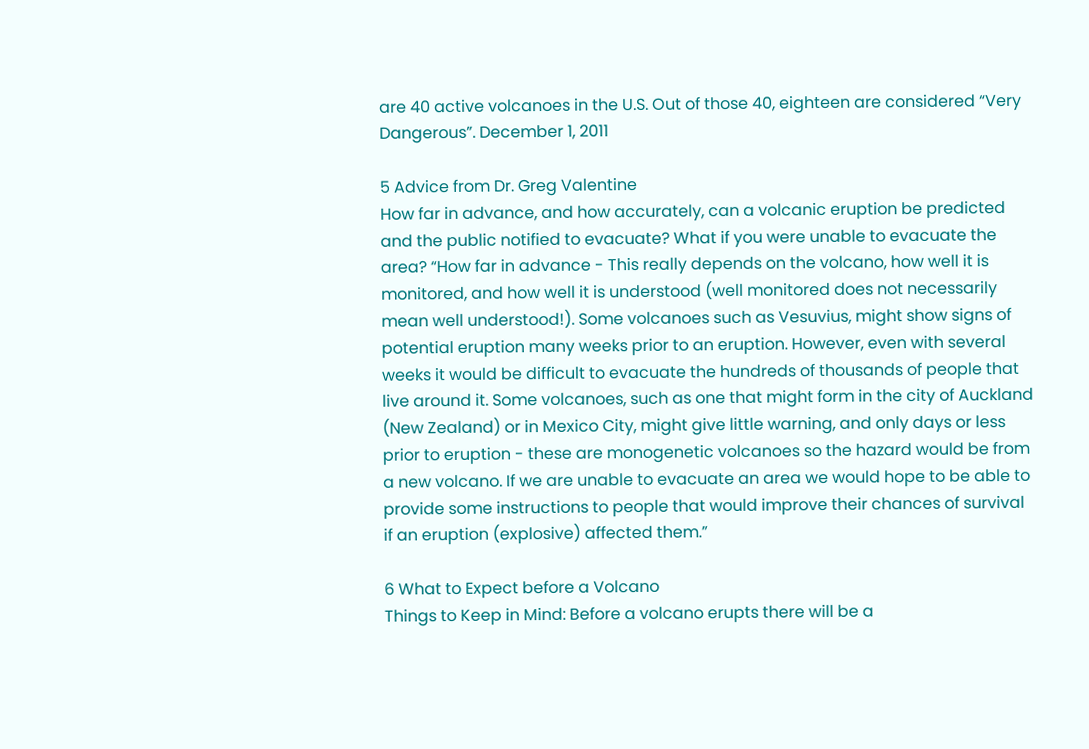are 40 active volcanoes in the U.S. Out of those 40, eighteen are considered “Very Dangerous”. December 1, 2011

5 Advice from Dr. Greg Valentine
How far in advance, and how accurately, can a volcanic eruption be predicted and the public notified to evacuate? What if you were unable to evacuate the area? “How far in advance - This really depends on the volcano, how well it is monitored, and how well it is understood (well monitored does not necessarily mean well understood!). Some volcanoes such as Vesuvius, might show signs of potential eruption many weeks prior to an eruption. However, even with several weeks it would be difficult to evacuate the hundreds of thousands of people that live around it. Some volcanoes, such as one that might form in the city of Auckland (New Zealand) or in Mexico City, might give little warning, and only days or less prior to eruption - these are monogenetic volcanoes so the hazard would be from a new volcano. If we are unable to evacuate an area we would hope to be able to provide some instructions to people that would improve their chances of survival if an eruption (explosive) affected them.”

6 What to Expect before a Volcano
Things to Keep in Mind: Before a volcano erupts there will be a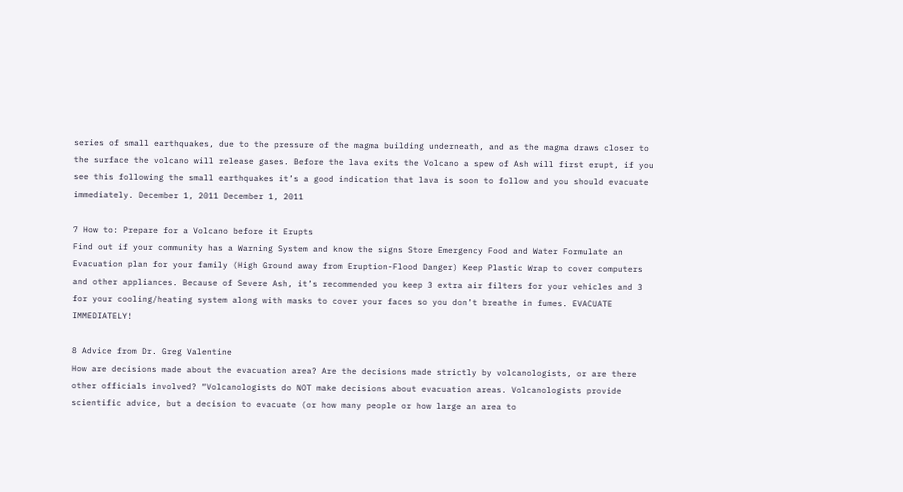series of small earthquakes, due to the pressure of the magma building underneath, and as the magma draws closer to the surface the volcano will release gases. Before the lava exits the Volcano a spew of Ash will first erupt, if you see this following the small earthquakes it’s a good indication that lava is soon to follow and you should evacuate immediately. December 1, 2011 December 1, 2011

7 How to: Prepare for a Volcano before it Erupts
Find out if your community has a Warning System and know the signs Store Emergency Food and Water Formulate an Evacuation plan for your family (High Ground away from Eruption-Flood Danger) Keep Plastic Wrap to cover computers and other appliances. Because of Severe Ash, it’s recommended you keep 3 extra air filters for your vehicles and 3 for your cooling/heating system along with masks to cover your faces so you don’t breathe in fumes. EVACUATE IMMEDIATELY!

8 Advice from Dr. Greg Valentine
How are decisions made about the evacuation area? Are the decisions made strictly by volcanologists, or are there other officials involved? “Volcanologists do NOT make decisions about evacuation areas. Volcanologists provide scientific advice, but a decision to evacuate (or how many people or how large an area to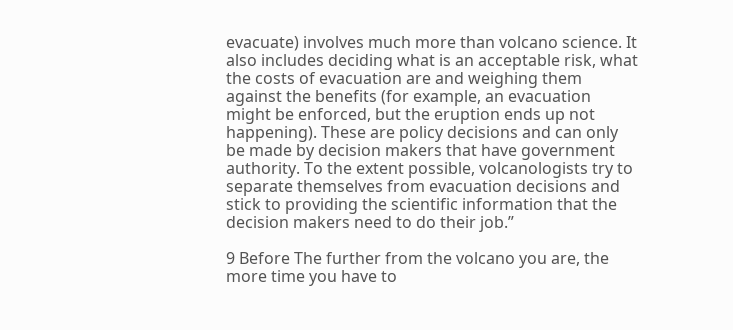evacuate) involves much more than volcano science. It also includes deciding what is an acceptable risk, what the costs of evacuation are and weighing them against the benefits (for example, an evacuation might be enforced, but the eruption ends up not happening). These are policy decisions and can only be made by decision makers that have government authority. To the extent possible, volcanologists try to separate themselves from evacuation decisions and stick to providing the scientific information that the decision makers need to do their job.”

9 Before The further from the volcano you are, the more time you have to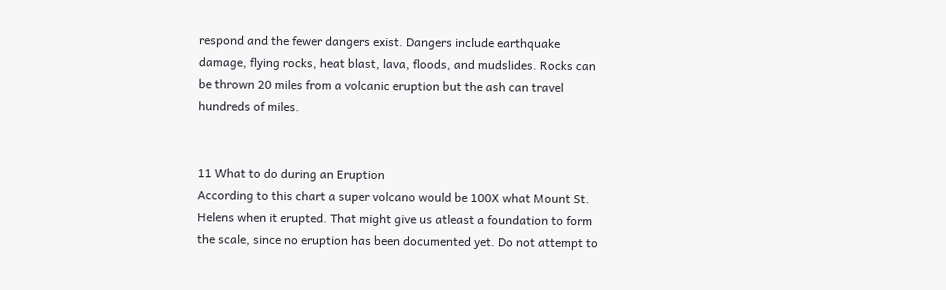respond and the fewer dangers exist. Dangers include earthquake damage, flying rocks, heat blast, lava, floods, and mudslides. Rocks can be thrown 20 miles from a volcanic eruption but the ash can travel hundreds of miles.


11 What to do during an Eruption
According to this chart a super volcano would be 100X what Mount St. Helens when it erupted. That might give us atleast a foundation to form the scale, since no eruption has been documented yet. Do not attempt to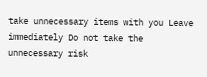take unnecessary items with you Leave immediately Do not take the unnecessary risk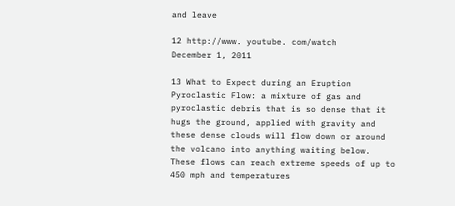and leave

12 http://www. youtube. com/watch
December 1, 2011

13 What to Expect during an Eruption
Pyroclastic Flow: a mixture of gas and pyroclastic debris that is so dense that it hugs the ground, applied with gravity and these dense clouds will flow down or around the volcano into anything waiting below. These flows can reach extreme speeds of up to 450 mph and temperatures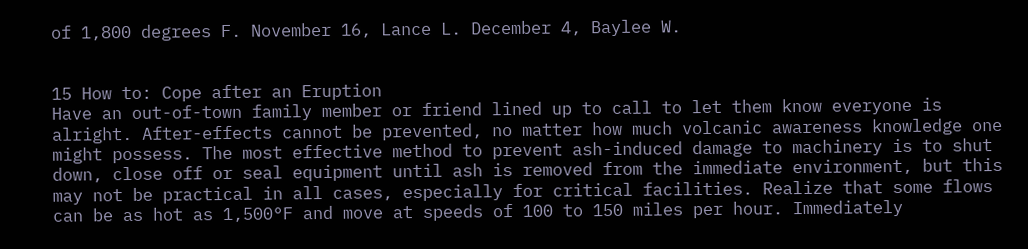of 1,800 degrees F. November 16, Lance L. December 4, Baylee W.


15 How to: Cope after an Eruption
Have an out-of-town family member or friend lined up to call to let them know everyone is alright. After-effects cannot be prevented, no matter how much volcanic awareness knowledge one might possess. The most effective method to prevent ash-induced damage to machinery is to shut down, close off or seal equipment until ash is removed from the immediate environment, but this may not be practical in all cases, especially for critical facilities. Realize that some flows can be as hot as 1,500°F and move at speeds of 100 to 150 miles per hour. Immediately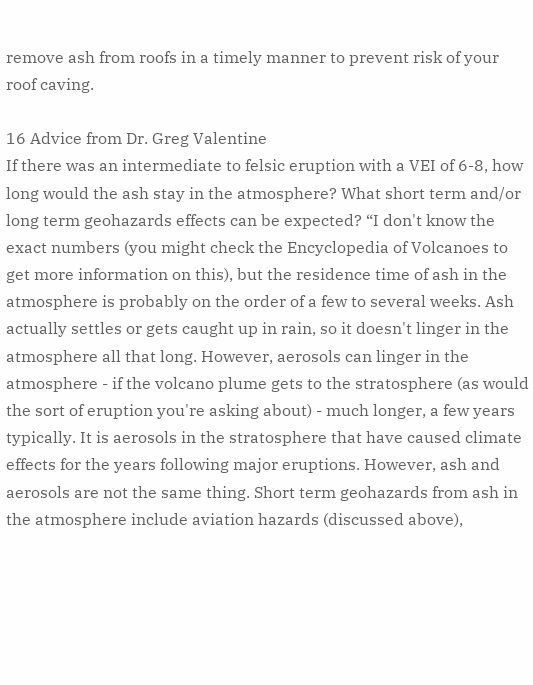remove ash from roofs in a timely manner to prevent risk of your roof caving.

16 Advice from Dr. Greg Valentine
If there was an intermediate to felsic eruption with a VEI of 6-8, how long would the ash stay in the atmosphere? What short term and/or long term geohazards effects can be expected? “I don't know the exact numbers (you might check the Encyclopedia of Volcanoes to get more information on this), but the residence time of ash in the atmosphere is probably on the order of a few to several weeks. Ash actually settles or gets caught up in rain, so it doesn't linger in the atmosphere all that long. However, aerosols can linger in the atmosphere - if the volcano plume gets to the stratosphere (as would the sort of eruption you're asking about) - much longer, a few years typically. It is aerosols in the stratosphere that have caused climate effects for the years following major eruptions. However, ash and aerosols are not the same thing. Short term geohazards from ash in the atmosphere include aviation hazards (discussed above),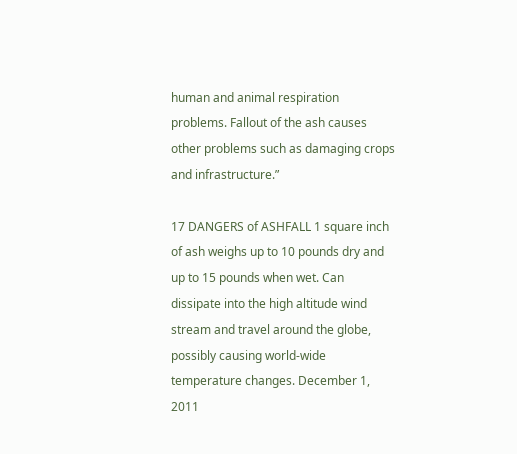human and animal respiration problems. Fallout of the ash causes other problems such as damaging crops and infrastructure.”

17 DANGERS of ASHFALL 1 square inch of ash weighs up to 10 pounds dry and up to 15 pounds when wet. Can dissipate into the high altitude wind stream and travel around the globe, possibly causing world-wide temperature changes. December 1, 2011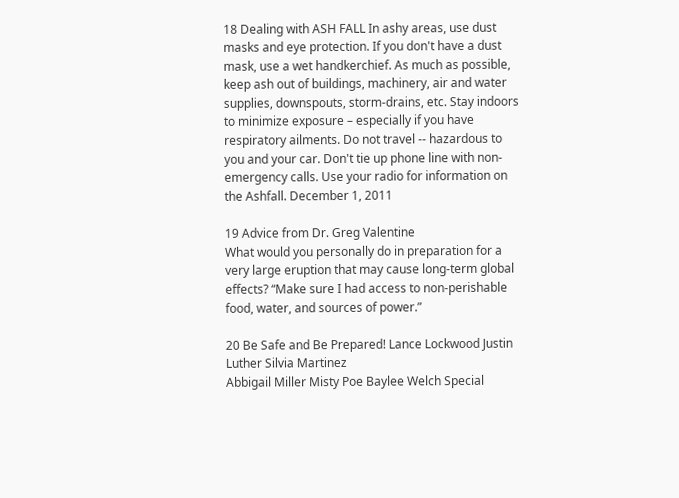18 Dealing with ASH FALL In ashy areas, use dust masks and eye protection. If you don't have a dust mask, use a wet handkerchief. As much as possible, keep ash out of buildings, machinery, air and water supplies, downspouts, storm-drains, etc. Stay indoors to minimize exposure – especially if you have respiratory ailments. Do not travel -- hazardous to you and your car. Don't tie up phone line with non-emergency calls. Use your radio for information on the Ashfall. December 1, 2011

19 Advice from Dr. Greg Valentine
What would you personally do in preparation for a very large eruption that may cause long-term global effects? “Make sure I had access to non-perishable food, water, and sources of power.”

20 Be Safe and Be Prepared! Lance Lockwood Justin Luther Silvia Martinez
Abbigail Miller Misty Poe Baylee Welch Special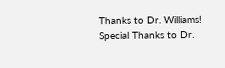Thanks to Dr. Williams! Special Thanks to Dr.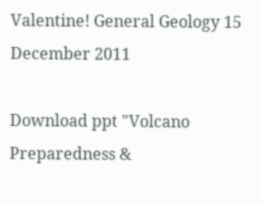Valentine! General Geology 15 December 2011

Download ppt "Volcano Preparedness &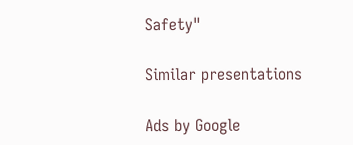Safety"

Similar presentations

Ads by Google